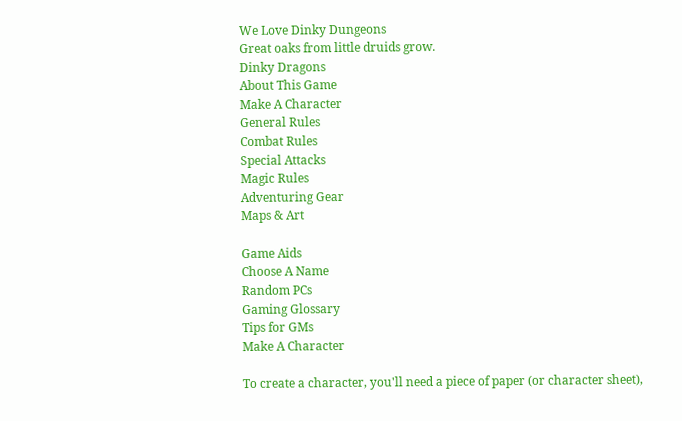We Love Dinky Dungeons
Great oaks from little druids grow.
Dinky Dragons
About This Game
Make A Character
General Rules
Combat Rules
Special Attacks
Magic Rules
Adventuring Gear
Maps & Art

Game Aids
Choose A Name
Random PCs
Gaming Glossary
Tips for GMs
Make A Character

To create a character, you'll need a piece of paper (or character sheet),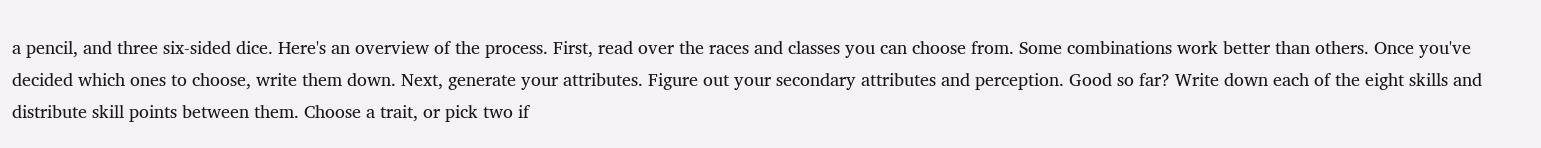a pencil, and three six-sided dice. Here's an overview of the process. First, read over the races and classes you can choose from. Some combinations work better than others. Once you've decided which ones to choose, write them down. Next, generate your attributes. Figure out your secondary attributes and perception. Good so far? Write down each of the eight skills and distribute skill points between them. Choose a trait, or pick two if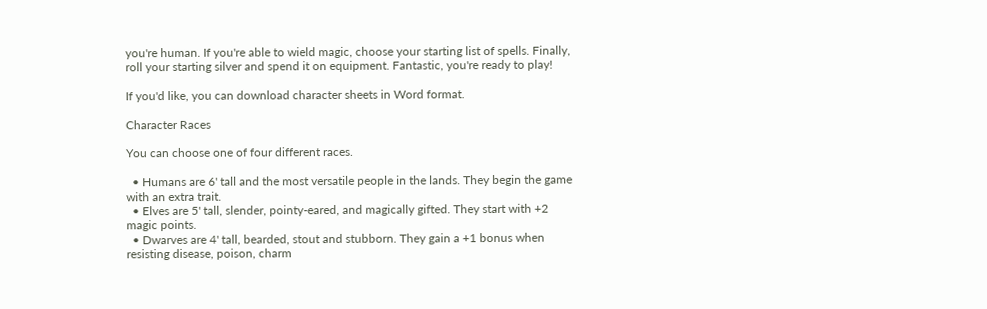you're human. If you're able to wield magic, choose your starting list of spells. Finally, roll your starting silver and spend it on equipment. Fantastic, you're ready to play!

If you'd like, you can download character sheets in Word format.

Character Races

You can choose one of four different races.

  • Humans are 6' tall and the most versatile people in the lands. They begin the game with an extra trait.
  • Elves are 5' tall, slender, pointy-eared, and magically gifted. They start with +2 magic points.
  • Dwarves are 4' tall, bearded, stout and stubborn. They gain a +1 bonus when resisting disease, poison, charm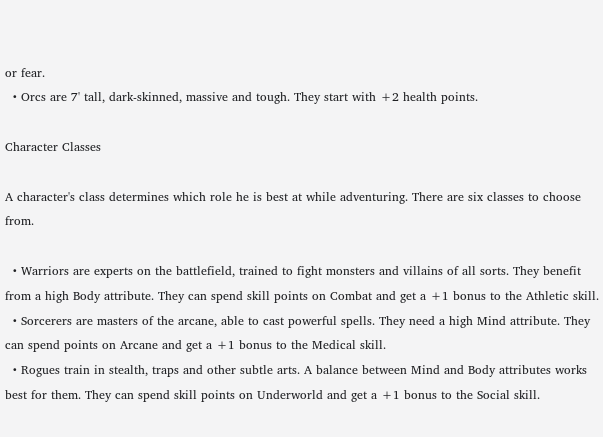or fear.
  • Orcs are 7' tall, dark-skinned, massive and tough. They start with +2 health points.

Character Classes

A character's class determines which role he is best at while adventuring. There are six classes to choose from.

  • Warriors are experts on the battlefield, trained to fight monsters and villains of all sorts. They benefit from a high Body attribute. They can spend skill points on Combat and get a +1 bonus to the Athletic skill.
  • Sorcerers are masters of the arcane, able to cast powerful spells. They need a high Mind attribute. They can spend points on Arcane and get a +1 bonus to the Medical skill.
  • Rogues train in stealth, traps and other subtle arts. A balance between Mind and Body attributes works best for them. They can spend skill points on Underworld and get a +1 bonus to the Social skill.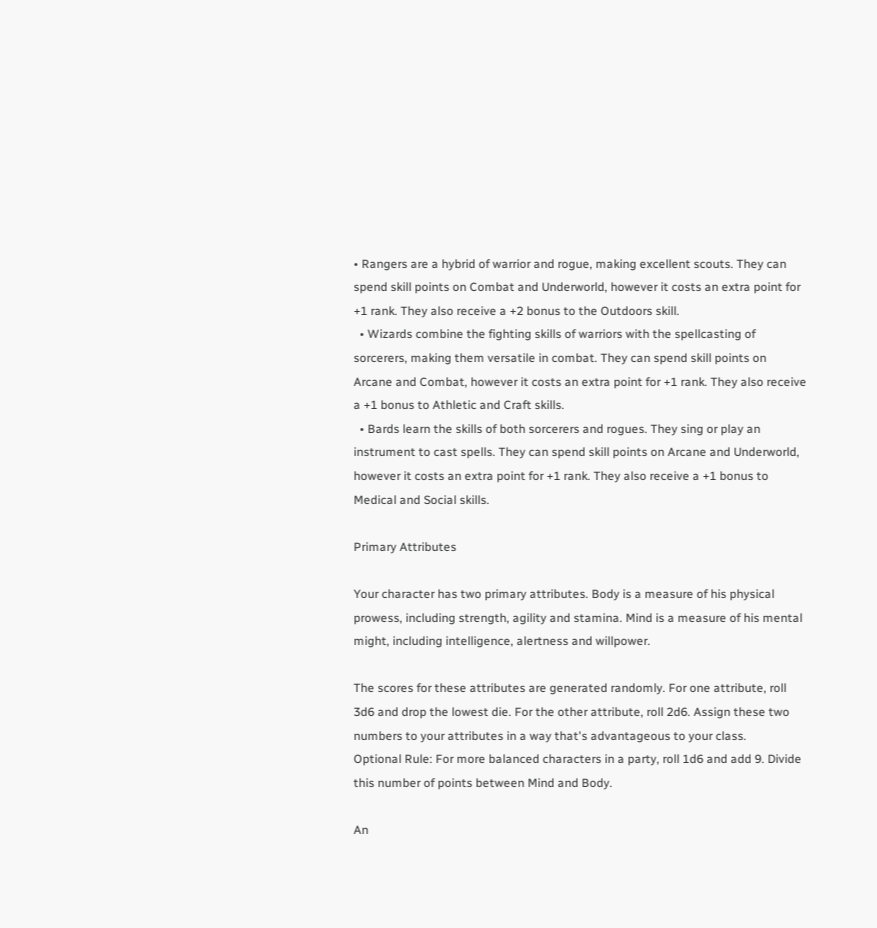• Rangers are a hybrid of warrior and rogue, making excellent scouts. They can spend skill points on Combat and Underworld, however it costs an extra point for +1 rank. They also receive a +2 bonus to the Outdoors skill.
  • Wizards combine the fighting skills of warriors with the spellcasting of sorcerers, making them versatile in combat. They can spend skill points on Arcane and Combat, however it costs an extra point for +1 rank. They also receive a +1 bonus to Athletic and Craft skills.
  • Bards learn the skills of both sorcerers and rogues. They sing or play an instrument to cast spells. They can spend skill points on Arcane and Underworld, however it costs an extra point for +1 rank. They also receive a +1 bonus to Medical and Social skills.

Primary Attributes

Your character has two primary attributes. Body is a measure of his physical prowess, including strength, agility and stamina. Mind is a measure of his mental might, including intelligence, alertness and willpower.

The scores for these attributes are generated randomly. For one attribute, roll 3d6 and drop the lowest die. For the other attribute, roll 2d6. Assign these two numbers to your attributes in a way that's advantageous to your class.
Optional Rule: For more balanced characters in a party, roll 1d6 and add 9. Divide this number of points between Mind and Body.

An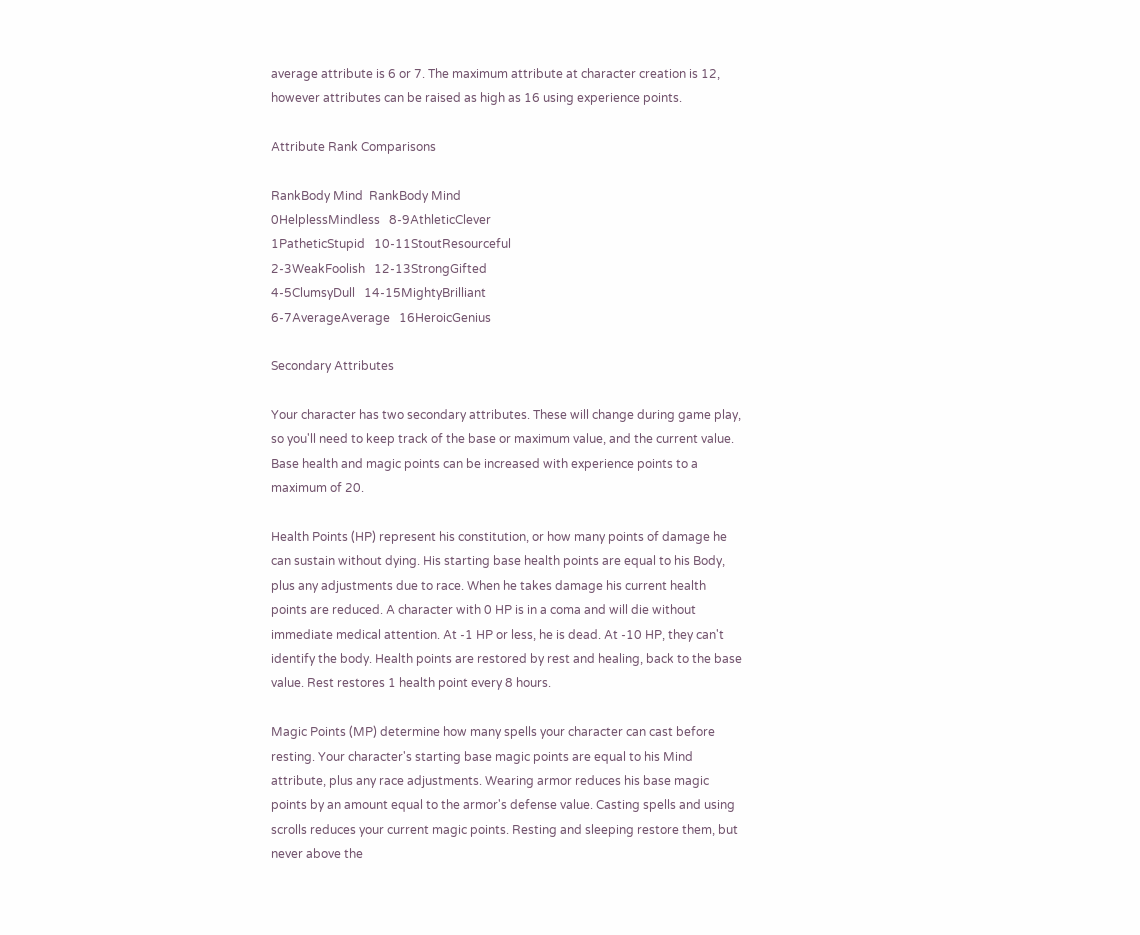average attribute is 6 or 7. The maximum attribute at character creation is 12, however attributes can be raised as high as 16 using experience points.

Attribute Rank Comparisons

RankBody Mind  RankBody Mind
0HelplessMindless   8-9AthleticClever
1PatheticStupid   10-11StoutResourceful
2-3WeakFoolish   12-13StrongGifted
4-5ClumsyDull   14-15MightyBrilliant
6-7AverageAverage   16HeroicGenius

Secondary Attributes

Your character has two secondary attributes. These will change during game play, so you'll need to keep track of the base or maximum value, and the current value. Base health and magic points can be increased with experience points to a maximum of 20.

Health Points (HP) represent his constitution, or how many points of damage he can sustain without dying. His starting base health points are equal to his Body, plus any adjustments due to race. When he takes damage his current health points are reduced. A character with 0 HP is in a coma and will die without immediate medical attention. At -1 HP or less, he is dead. At -10 HP, they can't identify the body. Health points are restored by rest and healing, back to the base value. Rest restores 1 health point every 8 hours.

Magic Points (MP) determine how many spells your character can cast before resting. Your character's starting base magic points are equal to his Mind attribute, plus any race adjustments. Wearing armor reduces his base magic points by an amount equal to the armor's defense value. Casting spells and using scrolls reduces your current magic points. Resting and sleeping restore them, but never above the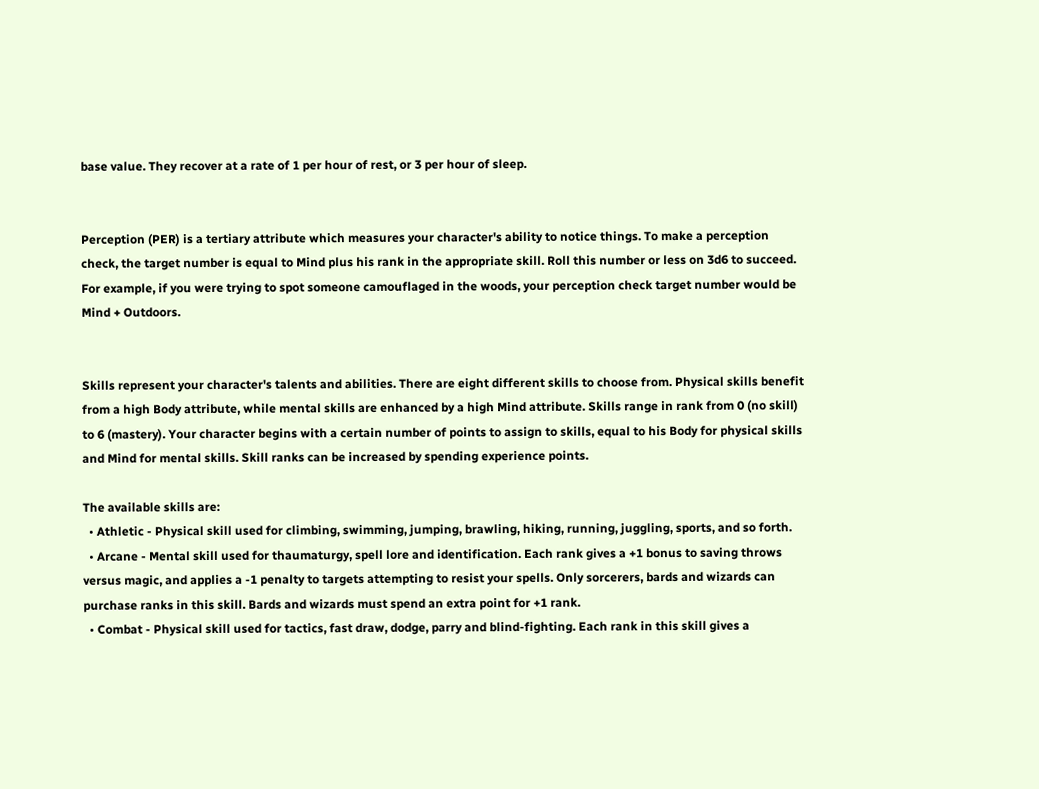base value. They recover at a rate of 1 per hour of rest, or 3 per hour of sleep.


Perception (PER) is a tertiary attribute which measures your character's ability to notice things. To make a perception check, the target number is equal to Mind plus his rank in the appropriate skill. Roll this number or less on 3d6 to succeed. For example, if you were trying to spot someone camouflaged in the woods, your perception check target number would be Mind + Outdoors.


Skills represent your character's talents and abilities. There are eight different skills to choose from. Physical skills benefit from a high Body attribute, while mental skills are enhanced by a high Mind attribute. Skills range in rank from 0 (no skill) to 6 (mastery). Your character begins with a certain number of points to assign to skills, equal to his Body for physical skills and Mind for mental skills. Skill ranks can be increased by spending experience points.

The available skills are:
  • Athletic - Physical skill used for climbing, swimming, jumping, brawling, hiking, running, juggling, sports, and so forth.
  • Arcane - Mental skill used for thaumaturgy, spell lore and identification. Each rank gives a +1 bonus to saving throws versus magic, and applies a -1 penalty to targets attempting to resist your spells. Only sorcerers, bards and wizards can purchase ranks in this skill. Bards and wizards must spend an extra point for +1 rank.
  • Combat - Physical skill used for tactics, fast draw, dodge, parry and blind-fighting. Each rank in this skill gives a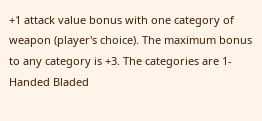+1 attack value bonus with one category of weapon (player's choice). The maximum bonus to any category is +3. The categories are 1-Handed Bladed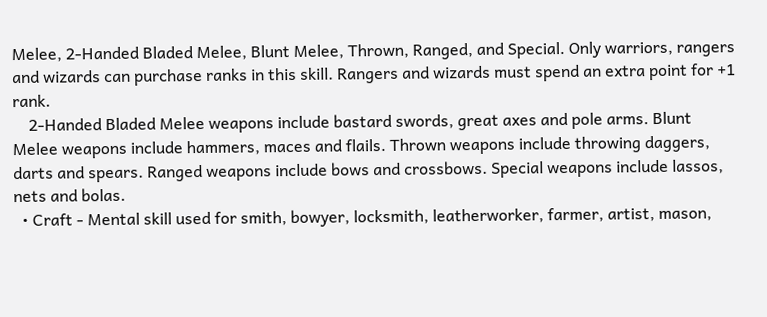Melee, 2-Handed Bladed Melee, Blunt Melee, Thrown, Ranged, and Special. Only warriors, rangers and wizards can purchase ranks in this skill. Rangers and wizards must spend an extra point for +1 rank.
    2-Handed Bladed Melee weapons include bastard swords, great axes and pole arms. Blunt Melee weapons include hammers, maces and flails. Thrown weapons include throwing daggers, darts and spears. Ranged weapons include bows and crossbows. Special weapons include lassos, nets and bolas.
  • Craft - Mental skill used for smith, bowyer, locksmith, leatherworker, farmer, artist, mason,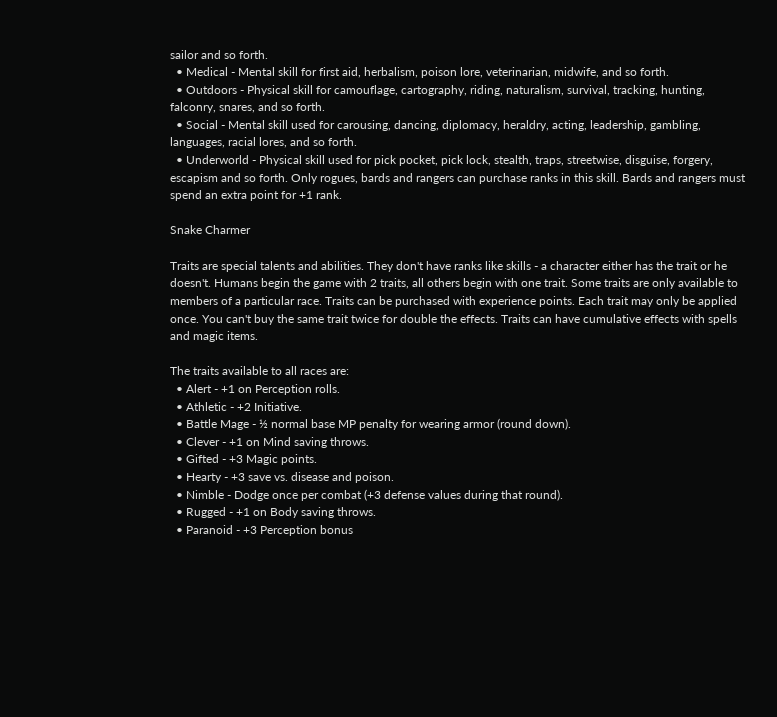sailor and so forth.
  • Medical - Mental skill for first aid, herbalism, poison lore, veterinarian, midwife, and so forth.
  • Outdoors - Physical skill for camouflage, cartography, riding, naturalism, survival, tracking, hunting, falconry, snares, and so forth.
  • Social - Mental skill used for carousing, dancing, diplomacy, heraldry, acting, leadership, gambling, languages, racial lores, and so forth.
  • Underworld - Physical skill used for pick pocket, pick lock, stealth, traps, streetwise, disguise, forgery, escapism and so forth. Only rogues, bards and rangers can purchase ranks in this skill. Bards and rangers must spend an extra point for +1 rank.

Snake Charmer

Traits are special talents and abilities. They don't have ranks like skills - a character either has the trait or he doesn't. Humans begin the game with 2 traits, all others begin with one trait. Some traits are only available to members of a particular race. Traits can be purchased with experience points. Each trait may only be applied once. You can't buy the same trait twice for double the effects. Traits can have cumulative effects with spells and magic items.

The traits available to all races are:
  • Alert - +1 on Perception rolls.
  • Athletic - +2 Initiative.
  • Battle Mage - ½ normal base MP penalty for wearing armor (round down).
  • Clever - +1 on Mind saving throws.
  • Gifted - +3 Magic points.
  • Hearty - +3 save vs. disease and poison.
  • Nimble - Dodge once per combat (+3 defense values during that round).
  • Rugged - +1 on Body saving throws.
  • Paranoid - +3 Perception bonus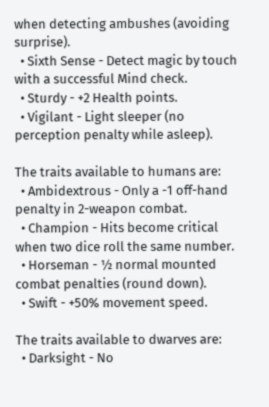when detecting ambushes (avoiding surprise).
  • Sixth Sense - Detect magic by touch with a successful Mind check.
  • Sturdy - +2 Health points.
  • Vigilant - Light sleeper (no perception penalty while asleep).

The traits available to humans are:
  • Ambidextrous - Only a -1 off-hand penalty in 2-weapon combat.
  • Champion - Hits become critical when two dice roll the same number.
  • Horseman - ½ normal mounted combat penalties (round down).
  • Swift - +50% movement speed.

The traits available to dwarves are:
  • Darksight - No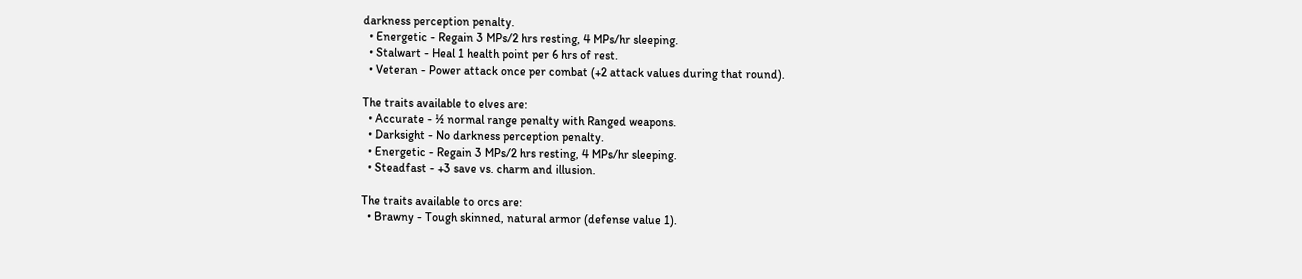darkness perception penalty.
  • Energetic - Regain 3 MPs/2 hrs resting, 4 MPs/hr sleeping.
  • Stalwart - Heal 1 health point per 6 hrs of rest.
  • Veteran - Power attack once per combat (+2 attack values during that round).

The traits available to elves are:
  • Accurate - ½ normal range penalty with Ranged weapons.
  • Darksight - No darkness perception penalty.
  • Energetic - Regain 3 MPs/2 hrs resting, 4 MPs/hr sleeping.
  • Steadfast - +3 save vs. charm and illusion.

The traits available to orcs are:
  • Brawny - Tough skinned, natural armor (defense value 1).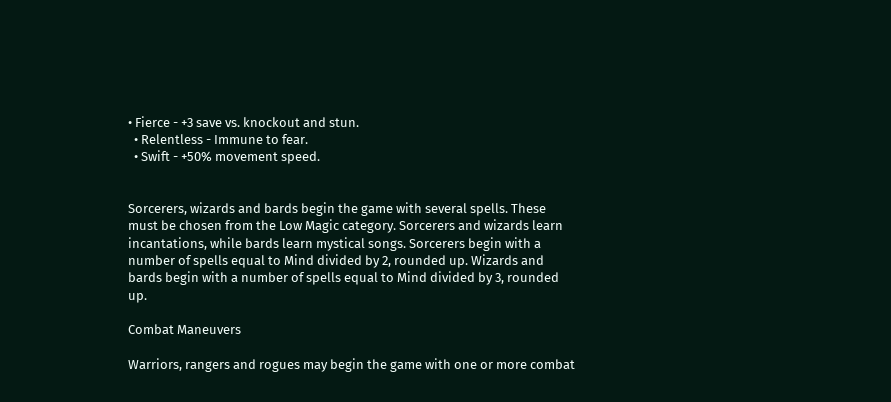• Fierce - +3 save vs. knockout and stun.
  • Relentless - Immune to fear.
  • Swift - +50% movement speed.


Sorcerers, wizards and bards begin the game with several spells. These must be chosen from the Low Magic category. Sorcerers and wizards learn incantations, while bards learn mystical songs. Sorcerers begin with a number of spells equal to Mind divided by 2, rounded up. Wizards and bards begin with a number of spells equal to Mind divided by 3, rounded up.

Combat Maneuvers

Warriors, rangers and rogues may begin the game with one or more combat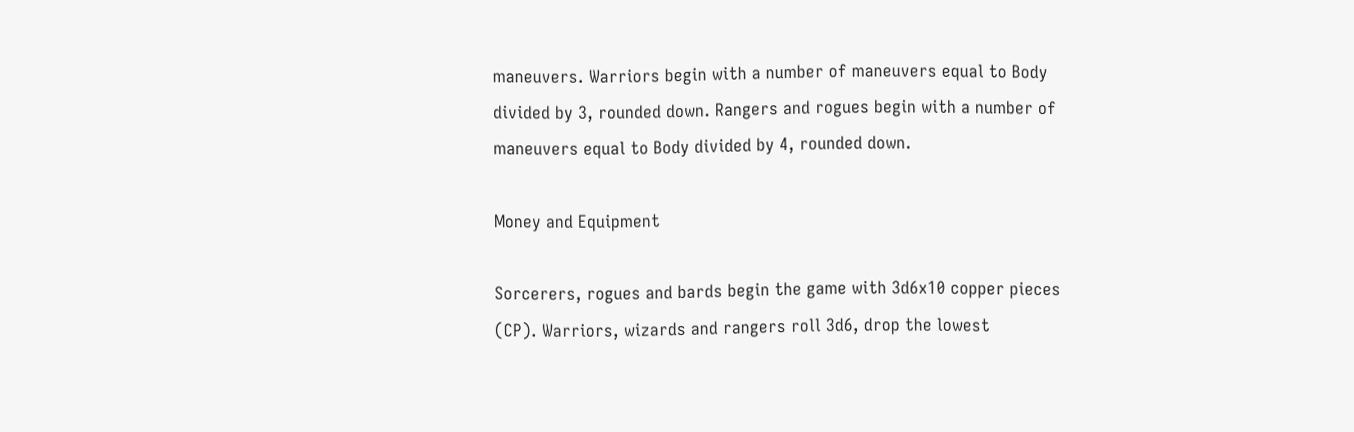maneuvers. Warriors begin with a number of maneuvers equal to Body divided by 3, rounded down. Rangers and rogues begin with a number of maneuvers equal to Body divided by 4, rounded down.

Money and Equipment

Sorcerers, rogues and bards begin the game with 3d6x10 copper pieces (CP). Warriors, wizards and rangers roll 3d6, drop the lowest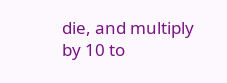die, and multiply by 10 to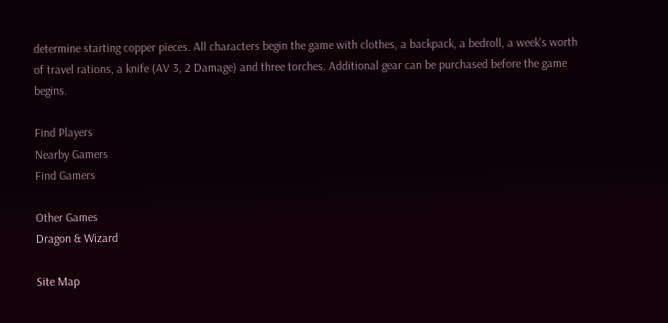determine starting copper pieces. All characters begin the game with clothes, a backpack, a bedroll, a week's worth of travel rations, a knife (AV 3, 2 Damage) and three torches. Additional gear can be purchased before the game begins.

Find Players
Nearby Gamers
Find Gamers

Other Games
Dragon & Wizard

Site Map